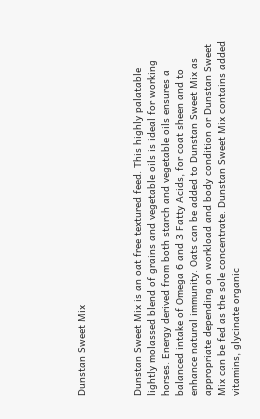Dunstan Sweet Mix



Dunstan Sweet Mix is an oat free textured feed. This highly palatable lightly molassed blend of grains and vegetable oils is ideal for working horses. Energy derived from both starch and vegetable oils ensures a balanced intake of Omega 6 and 3 Fatty Acids, for coat sheen and to enhance natural immunity. Oats can be added to Dunstan Sweet Mix as appropriate depending on workload and body condition or Dunstan Sweet Mix can be fed as the sole concentrate. Dunstan Sweet Mix contains added vitamins, glycinate organic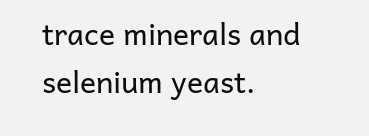trace minerals and selenium yeast.